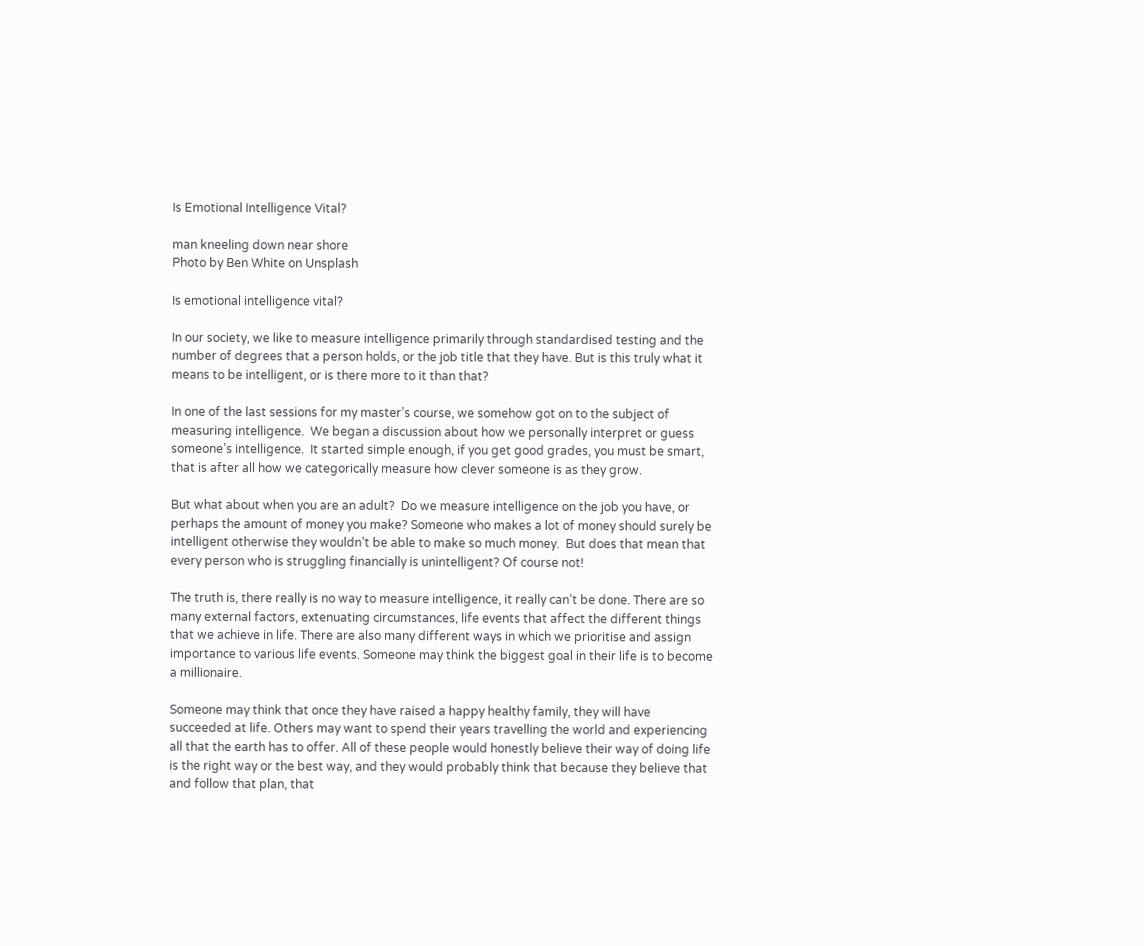Is Emotional Intelligence Vital?

man kneeling down near shore
Photo by Ben White on Unsplash

Is emotional intelligence vital?

In our society, we like to measure intelligence primarily through standardised testing and the number of degrees that a person holds, or the job title that they have. But is this truly what it means to be intelligent, or is there more to it than that?

In one of the last sessions for my master’s course, we somehow got on to the subject of measuring intelligence.  We began a discussion about how we personally interpret or guess someone’s intelligence.  It started simple enough, if you get good grades, you must be smart, that is after all how we categorically measure how clever someone is as they grow.

But what about when you are an adult?  Do we measure intelligence on the job you have, or perhaps the amount of money you make? Someone who makes a lot of money should surely be intelligent otherwise they wouldn’t be able to make so much money.  But does that mean that every person who is struggling financially is unintelligent? Of course not!

The truth is, there really is no way to measure intelligence, it really can’t be done. There are so many external factors, extenuating circumstances, life events that affect the different things that we achieve in life. There are also many different ways in which we prioritise and assign importance to various life events. Someone may think the biggest goal in their life is to become a millionaire.

Someone may think that once they have raised a happy healthy family, they will have succeeded at life. Others may want to spend their years travelling the world and experiencing all that the earth has to offer. All of these people would honestly believe their way of doing life is the right way or the best way, and they would probably think that because they believe that and follow that plan, that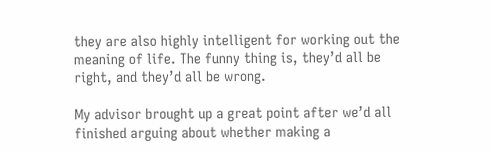they are also highly intelligent for working out the meaning of life. The funny thing is, they’d all be right, and they’d all be wrong.

My advisor brought up a great point after we’d all finished arguing about whether making a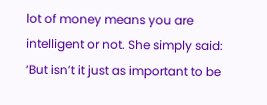lot of money means you are intelligent or not. She simply said: ‘But isn’t it just as important to be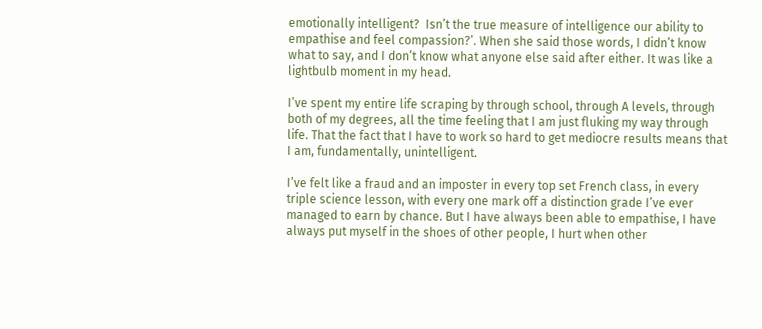emotionally intelligent?  Isn’t the true measure of intelligence our ability to empathise and feel compassion?’. When she said those words, I didn’t know what to say, and I don’t know what anyone else said after either. It was like a lightbulb moment in my head.

I’ve spent my entire life scraping by through school, through A levels, through both of my degrees, all the time feeling that I am just fluking my way through life. That the fact that I have to work so hard to get mediocre results means that I am, fundamentally, unintelligent.

I’ve felt like a fraud and an imposter in every top set French class, in every triple science lesson, with every one mark off a distinction grade I’ve ever managed to earn by chance. But I have always been able to empathise, I have always put myself in the shoes of other people, I hurt when other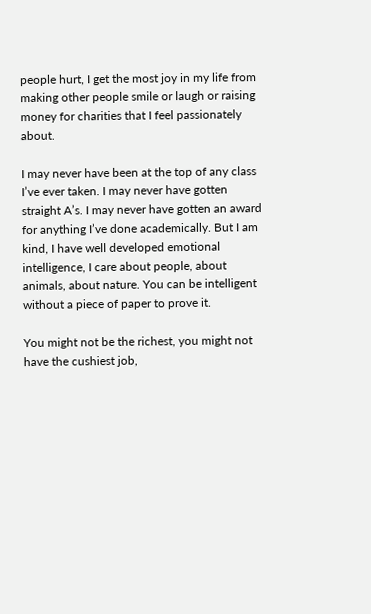people hurt, I get the most joy in my life from making other people smile or laugh or raising money for charities that I feel passionately about.

I may never have been at the top of any class I’ve ever taken. I may never have gotten straight A’s. I may never have gotten an award for anything I’ve done academically. But I am kind, I have well developed emotional intelligence, I care about people, about animals, about nature. You can be intelligent without a piece of paper to prove it.

You might not be the richest, you might not have the cushiest job,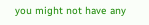you might not have any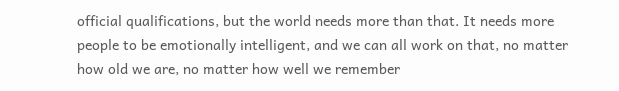official qualifications, but the world needs more than that. It needs more people to be emotionally intelligent, and we can all work on that, no matter how old we are, no matter how well we remember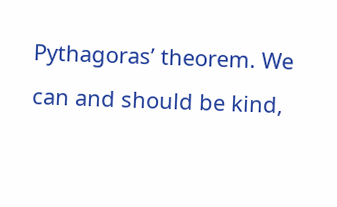Pythagoras’ theorem. We can and should be kind,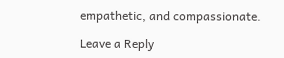empathetic, and compassionate.

Leave a Reply